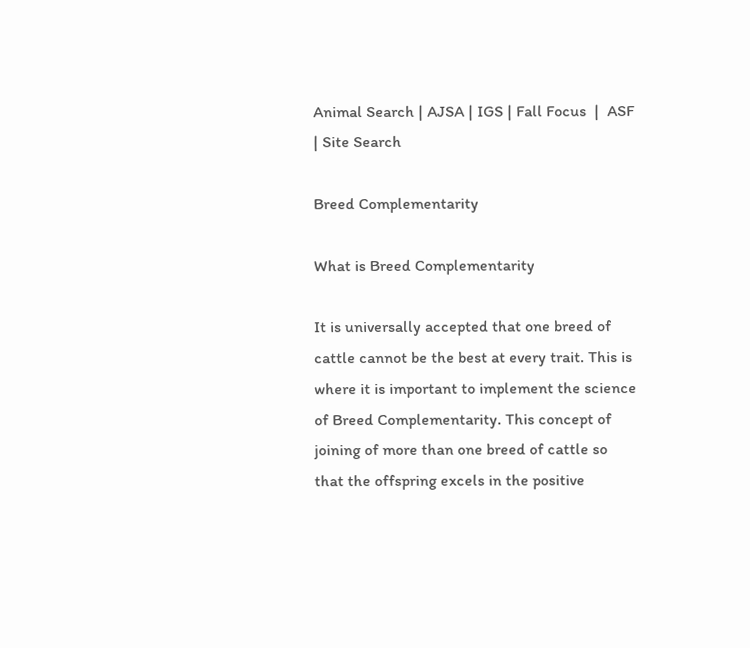Animal Search | AJSA | IGS | Fall Focus  |  ASF | Site Search

Breed Complementarity

What is Breed Complementarity

It is universally accepted that one breed of cattle cannot be the best at every trait. This is where it is important to implement the science of Breed Complementarity. This concept of joining of more than one breed of cattle so that the offspring excels in the positive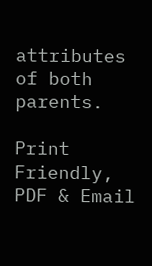attributes of both parents.

Print Friendly, PDF & Email